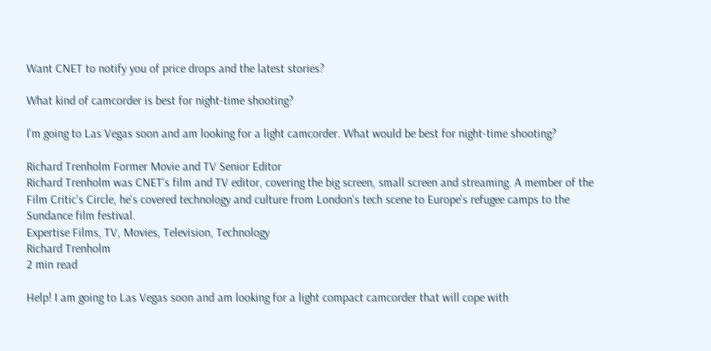Want CNET to notify you of price drops and the latest stories?

What kind of camcorder is best for night-time shooting?

I'm going to Las Vegas soon and am looking for a light camcorder. What would be best for night-time shooting?

Richard Trenholm Former Movie and TV Senior Editor
Richard Trenholm was CNET's film and TV editor, covering the big screen, small screen and streaming. A member of the Film Critic's Circle, he's covered technology and culture from London's tech scene to Europe's refugee camps to the Sundance film festival.
Expertise Films, TV, Movies, Television, Technology
Richard Trenholm
2 min read

Help! I am going to Las Vegas soon and am looking for a light compact camcorder that will cope with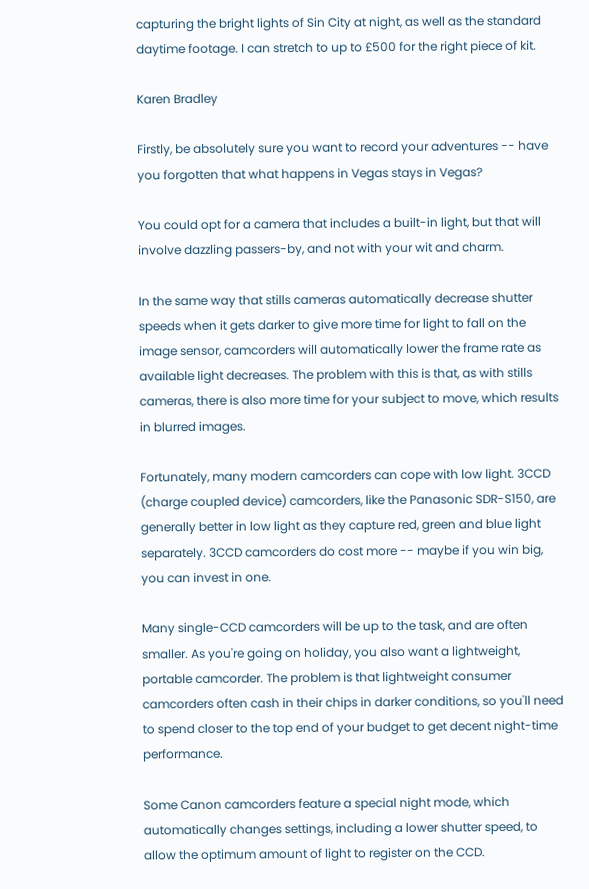capturing the bright lights of Sin City at night, as well as the standard daytime footage. I can stretch to up to £500 for the right piece of kit.

Karen Bradley

Firstly, be absolutely sure you want to record your adventures -- have you forgotten that what happens in Vegas stays in Vegas?

You could opt for a camera that includes a built-in light, but that will involve dazzling passers-by, and not with your wit and charm.

In the same way that stills cameras automatically decrease shutter speeds when it gets darker to give more time for light to fall on the image sensor, camcorders will automatically lower the frame rate as available light decreases. The problem with this is that, as with stills cameras, there is also more time for your subject to move, which results in blurred images.

Fortunately, many modern camcorders can cope with low light. 3CCD (charge coupled device) camcorders, like the Panasonic SDR-S150, are generally better in low light as they capture red, green and blue light separately. 3CCD camcorders do cost more -- maybe if you win big, you can invest in one.

Many single-CCD camcorders will be up to the task, and are often smaller. As you're going on holiday, you also want a lightweight, portable camcorder. The problem is that lightweight consumer camcorders often cash in their chips in darker conditions, so you'll need to spend closer to the top end of your budget to get decent night-time performance.

Some Canon camcorders feature a special night mode, which automatically changes settings, including a lower shutter speed, to allow the optimum amount of light to register on the CCD.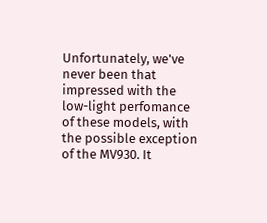Unfortunately, we've never been that impressed with the low-light perfomance of these models, with the possible exception of the MV930. It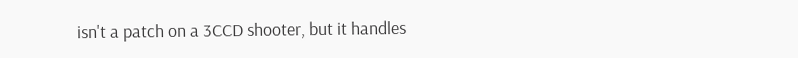isn't a patch on a 3CCD shooter, but it handles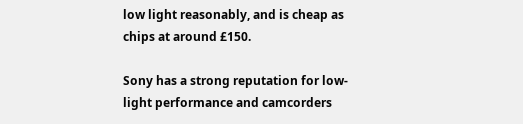low light reasonably, and is cheap as chips at around £150.

Sony has a strong reputation for low-light performance and camcorders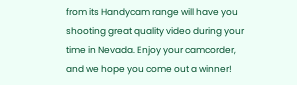from its Handycam range will have you shooting great quality video during your time in Nevada. Enjoy your camcorder, and we hope you come out a winner!